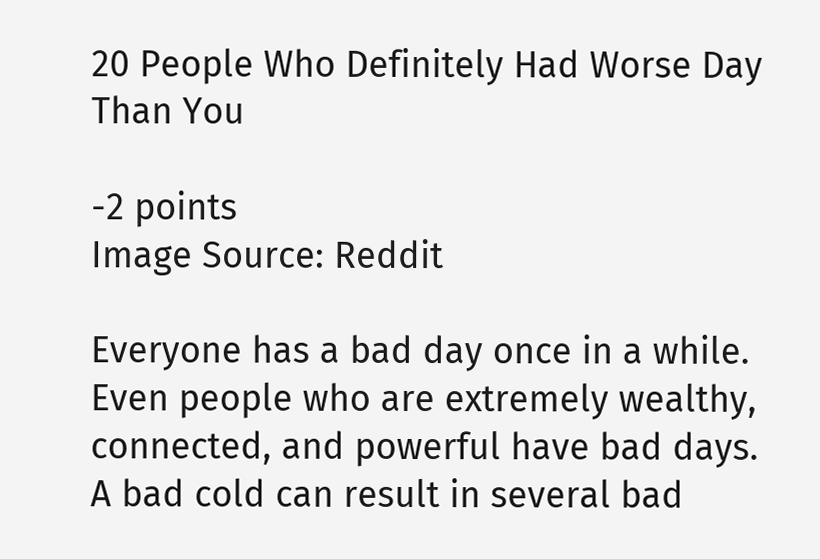20 People Who Definitely Had Worse Day Than You

-2 points
Image Source: Reddit

Everyone has a bad day once in a while. Even people who are extremely wealthy, connected, and powerful have bad days. A bad cold can result in several bad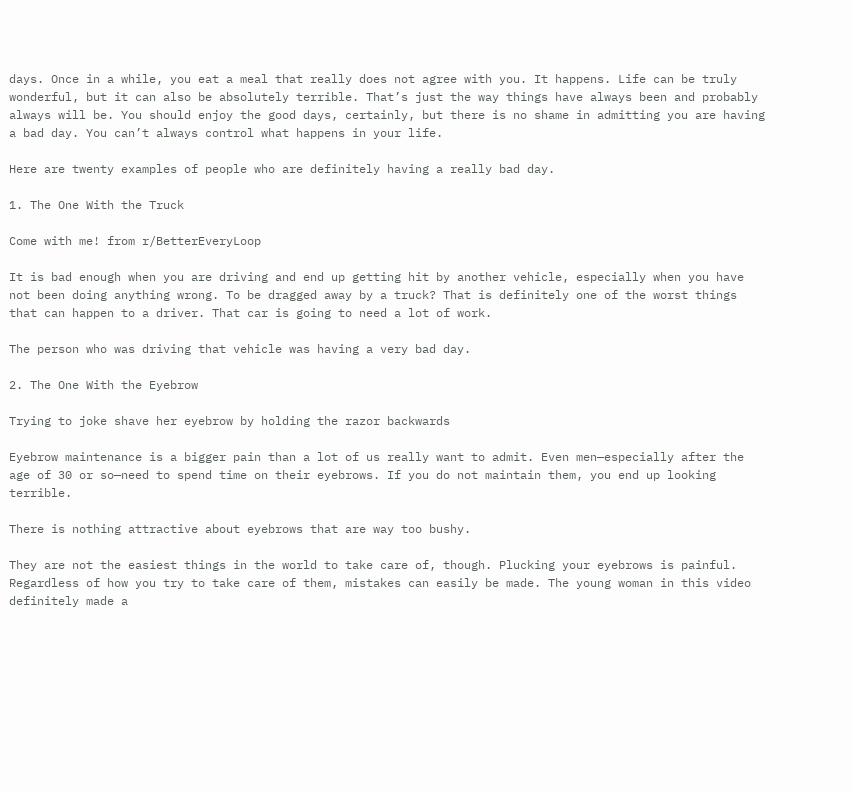days. Once in a while, you eat a meal that really does not agree with you. It happens. Life can be truly wonderful, but it can also be absolutely terrible. That’s just the way things have always been and probably always will be. You should enjoy the good days, certainly, but there is no shame in admitting you are having a bad day. You can’t always control what happens in your life.

Here are twenty examples of people who are definitely having a really bad day.

1. The One With the Truck

Come with me! from r/BetterEveryLoop

It is bad enough when you are driving and end up getting hit by another vehicle, especially when you have not been doing anything wrong. To be dragged away by a truck? That is definitely one of the worst things that can happen to a driver. That car is going to need a lot of work.

The person who was driving that vehicle was having a very bad day.

2. The One With the Eyebrow

Trying to joke shave her eyebrow by holding the razor backwards

Eyebrow maintenance is a bigger pain than a lot of us really want to admit. Even men—especially after the age of 30 or so—need to spend time on their eyebrows. If you do not maintain them, you end up looking terrible.

There is nothing attractive about eyebrows that are way too bushy.

They are not the easiest things in the world to take care of, though. Plucking your eyebrows is painful. Regardless of how you try to take care of them, mistakes can easily be made. The young woman in this video definitely made a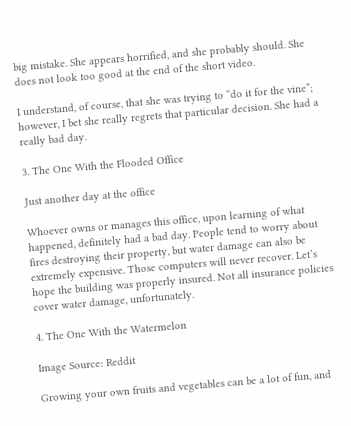big mistake. She appears horrified, and she probably should. She does not look too good at the end of the short video.

I understand, of course, that she was trying to “do it for the vine”; however, I bet she really regrets that particular decision. She had a really bad day.

3. The One With the Flooded Office

Just another day at the office

Whoever owns or manages this office, upon learning of what happened, definitely had a bad day. People tend to worry about fires destroying their property, but water damage can also be extremely expensive. Those computers will never recover. Let’s hope the building was properly insured. Not all insurance policies cover water damage, unfortunately.

4. The One With the Watermelon

Image Source: Reddit

Growing your own fruits and vegetables can be a lot of fun, and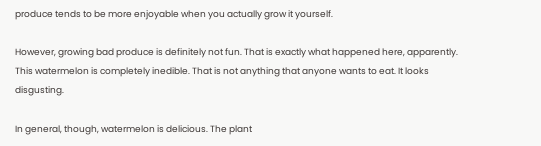produce tends to be more enjoyable when you actually grow it yourself.

However, growing bad produce is definitely not fun. That is exactly what happened here, apparently. This watermelon is completely inedible. That is not anything that anyone wants to eat. It looks disgusting.

In general, though, watermelon is delicious. The plant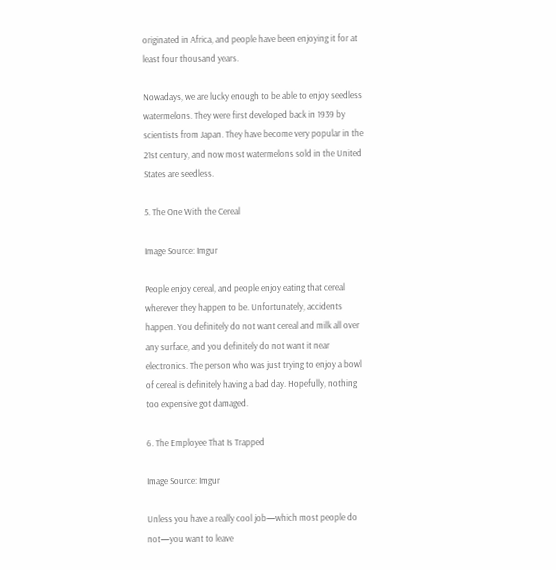originated in Africa, and people have been enjoying it for at least four thousand years.

Nowadays, we are lucky enough to be able to enjoy seedless watermelons. They were first developed back in 1939 by scientists from Japan. They have become very popular in the 21st century, and now most watermelons sold in the United States are seedless.

5. The One With the Cereal

Image Source: Imgur

People enjoy cereal, and people enjoy eating that cereal wherever they happen to be. Unfortunately, accidents happen. You definitely do not want cereal and milk all over any surface, and you definitely do not want it near electronics. The person who was just trying to enjoy a bowl of cereal is definitely having a bad day. Hopefully, nothing too expensive got damaged.

6. The Employee That Is Trapped

Image Source: Imgur

Unless you have a really cool job—which most people do not—you want to leave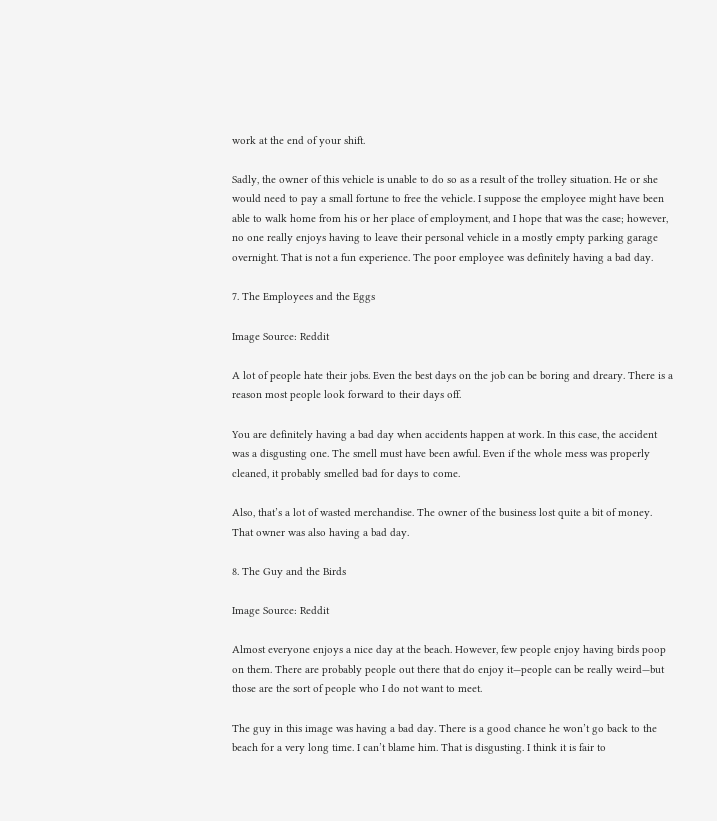work at the end of your shift.

Sadly, the owner of this vehicle is unable to do so as a result of the trolley situation. He or she would need to pay a small fortune to free the vehicle. I suppose the employee might have been able to walk home from his or her place of employment, and I hope that was the case; however, no one really enjoys having to leave their personal vehicle in a mostly empty parking garage overnight. That is not a fun experience. The poor employee was definitely having a bad day.

7. The Employees and the Eggs

Image Source: Reddit

A lot of people hate their jobs. Even the best days on the job can be boring and dreary. There is a reason most people look forward to their days off.

You are definitely having a bad day when accidents happen at work. In this case, the accident was a disgusting one. The smell must have been awful. Even if the whole mess was properly cleaned, it probably smelled bad for days to come.

Also, that’s a lot of wasted merchandise. The owner of the business lost quite a bit of money. That owner was also having a bad day.

8. The Guy and the Birds

Image Source: Reddit

Almost everyone enjoys a nice day at the beach. However, few people enjoy having birds poop on them. There are probably people out there that do enjoy it—people can be really weird—but those are the sort of people who I do not want to meet.

The guy in this image was having a bad day. There is a good chance he won’t go back to the beach for a very long time. I can’t blame him. That is disgusting. I think it is fair to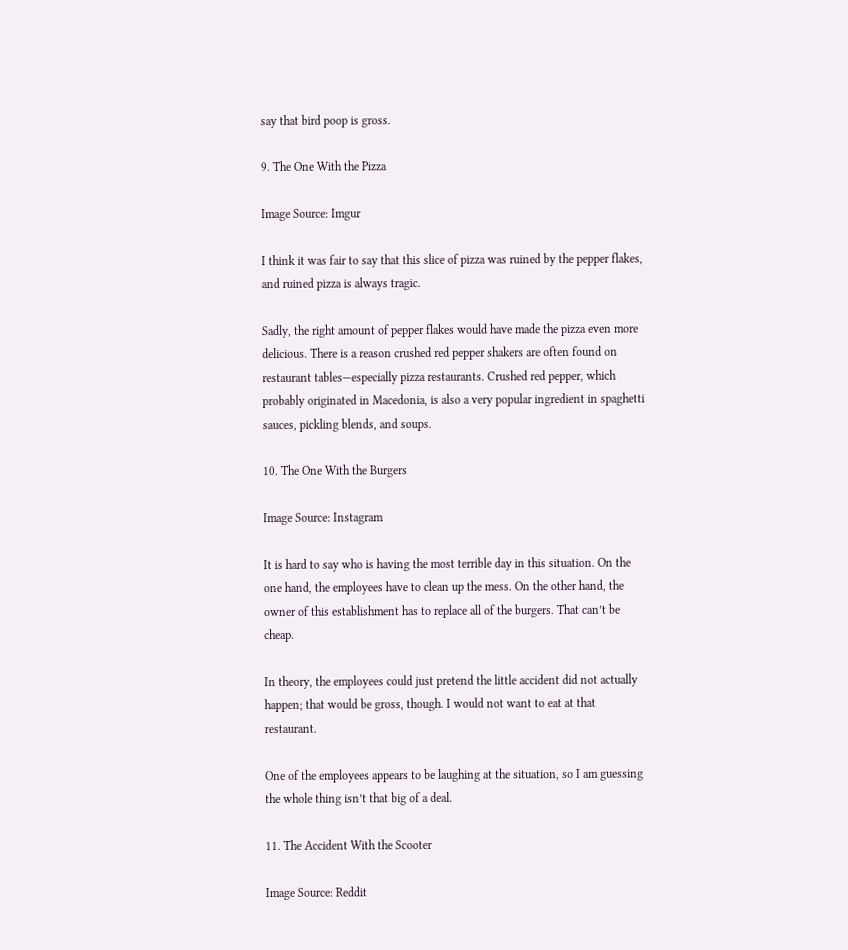say that bird poop is gross.

9. The One With the Pizza

Image Source: Imgur

I think it was fair to say that this slice of pizza was ruined by the pepper flakes, and ruined pizza is always tragic.

Sadly, the right amount of pepper flakes would have made the pizza even more delicious. There is a reason crushed red pepper shakers are often found on restaurant tables—especially pizza restaurants. Crushed red pepper, which probably originated in Macedonia, is also a very popular ingredient in spaghetti sauces, pickling blends, and soups.

10. The One With the Burgers

Image Source: Instagram

It is hard to say who is having the most terrible day in this situation. On the one hand, the employees have to clean up the mess. On the other hand, the owner of this establishment has to replace all of the burgers. That can’t be cheap.

In theory, the employees could just pretend the little accident did not actually happen; that would be gross, though. I would not want to eat at that restaurant.

One of the employees appears to be laughing at the situation, so I am guessing the whole thing isn’t that big of a deal.

11. The Accident With the Scooter

Image Source: Reddit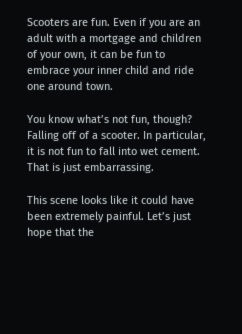Scooters are fun. Even if you are an adult with a mortgage and children of your own, it can be fun to embrace your inner child and ride one around town.

You know what’s not fun, though? Falling off of a scooter. In particular, it is not fun to fall into wet cement. That is just embarrassing.

This scene looks like it could have been extremely painful. Let’s just hope that the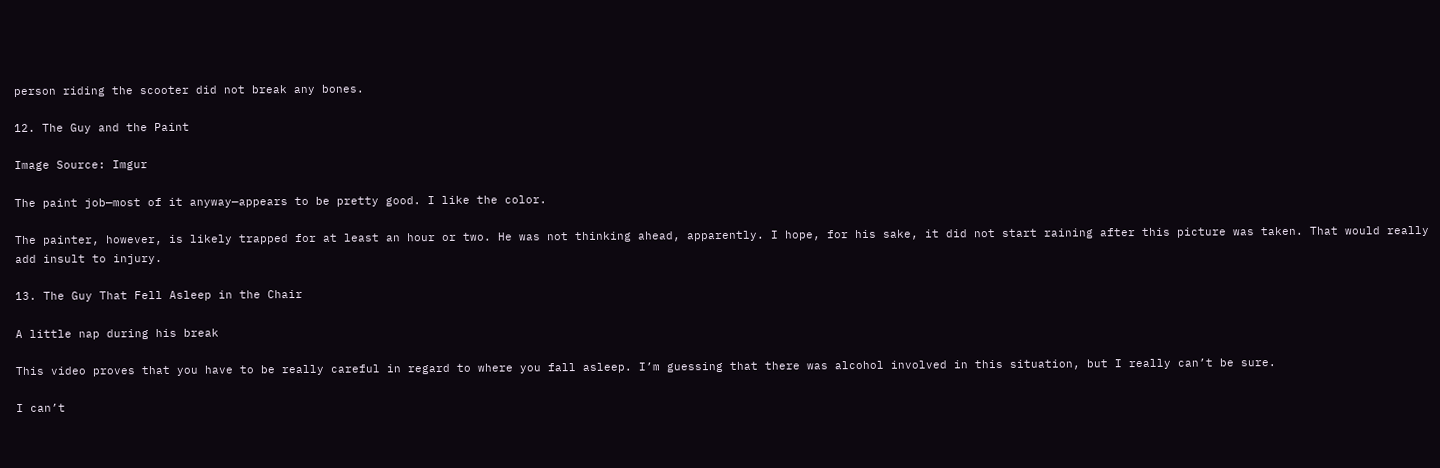person riding the scooter did not break any bones.

12. The Guy and the Paint

Image Source: Imgur

The paint job—most of it anyway—appears to be pretty good. I like the color.

The painter, however, is likely trapped for at least an hour or two. He was not thinking ahead, apparently. I hope, for his sake, it did not start raining after this picture was taken. That would really add insult to injury.

13. The Guy That Fell Asleep in the Chair

A little nap during his break

This video proves that you have to be really careful in regard to where you fall asleep. I’m guessing that there was alcohol involved in this situation, but I really can’t be sure.

I can’t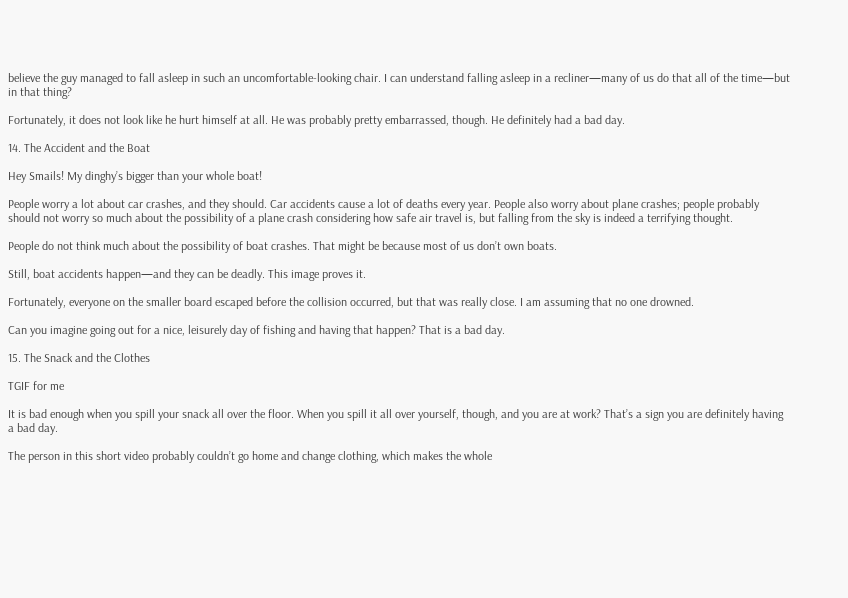believe the guy managed to fall asleep in such an uncomfortable-looking chair. I can understand falling asleep in a recliner—many of us do that all of the time—but in that thing?

Fortunately, it does not look like he hurt himself at all. He was probably pretty embarrassed, though. He definitely had a bad day.

14. The Accident and the Boat

Hey Smails! My dinghy’s bigger than your whole boat!

People worry a lot about car crashes, and they should. Car accidents cause a lot of deaths every year. People also worry about plane crashes; people probably should not worry so much about the possibility of a plane crash considering how safe air travel is, but falling from the sky is indeed a terrifying thought.

People do not think much about the possibility of boat crashes. That might be because most of us don’t own boats.

Still, boat accidents happen—and they can be deadly. This image proves it.

Fortunately, everyone on the smaller board escaped before the collision occurred, but that was really close. I am assuming that no one drowned.

Can you imagine going out for a nice, leisurely day of fishing and having that happen? That is a bad day.

15. The Snack and the Clothes

TGIF for me

It is bad enough when you spill your snack all over the floor. When you spill it all over yourself, though, and you are at work? That’s a sign you are definitely having a bad day.

The person in this short video probably couldn’t go home and change clothing, which makes the whole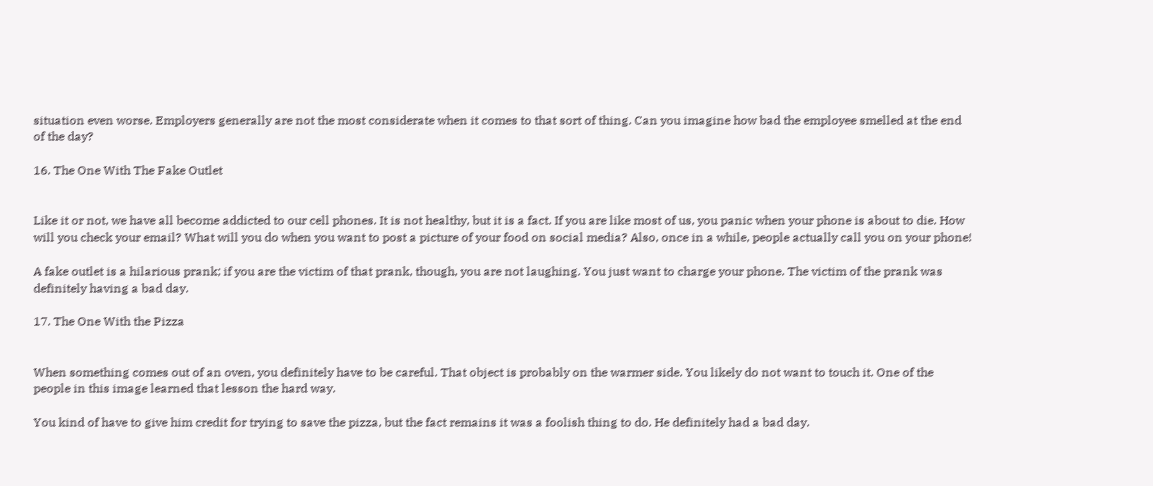situation even worse. Employers generally are not the most considerate when it comes to that sort of thing. Can you imagine how bad the employee smelled at the end of the day?

16. The One With The Fake Outlet


Like it or not, we have all become addicted to our cell phones. It is not healthy, but it is a fact. If you are like most of us, you panic when your phone is about to die. How will you check your email? What will you do when you want to post a picture of your food on social media? Also, once in a while, people actually call you on your phone!

A fake outlet is a hilarious prank; if you are the victim of that prank, though, you are not laughing. You just want to charge your phone. The victim of the prank was definitely having a bad day.

17. The One With the Pizza


When something comes out of an oven, you definitely have to be careful. That object is probably on the warmer side. You likely do not want to touch it. One of the people in this image learned that lesson the hard way.

You kind of have to give him credit for trying to save the pizza, but the fact remains it was a foolish thing to do. He definitely had a bad day.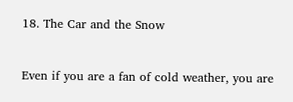18. The Car and the Snow


Even if you are a fan of cold weather, you are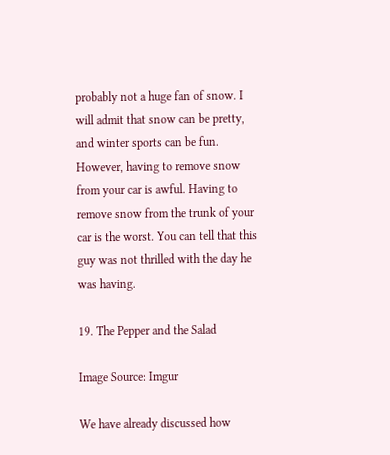probably not a huge fan of snow. I will admit that snow can be pretty, and winter sports can be fun. However, having to remove snow from your car is awful. Having to remove snow from the trunk of your car is the worst. You can tell that this guy was not thrilled with the day he was having.

19. The Pepper and the Salad

Image Source: Imgur

We have already discussed how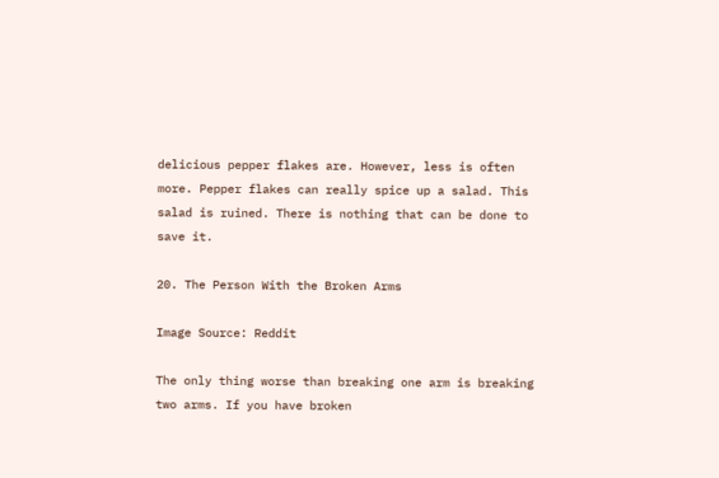delicious pepper flakes are. However, less is often more. Pepper flakes can really spice up a salad. This salad is ruined. There is nothing that can be done to save it.

20. The Person With the Broken Arms

Image Source: Reddit

The only thing worse than breaking one arm is breaking two arms. If you have broken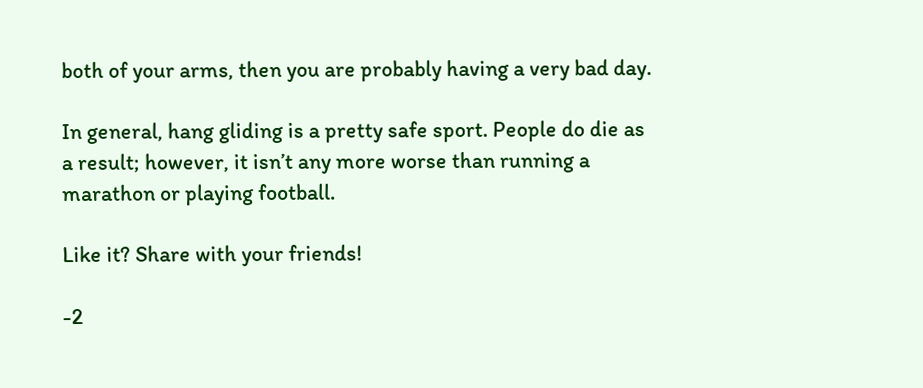both of your arms, then you are probably having a very bad day.

In general, hang gliding is a pretty safe sport. People do die as a result; however, it isn’t any more worse than running a marathon or playing football.

Like it? Share with your friends!

-2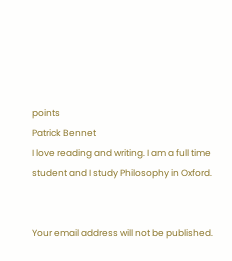points
Patrick Bennet
I love reading and writing. I am a full time student and I study Philosophy in Oxford.


Your email address will not be published.